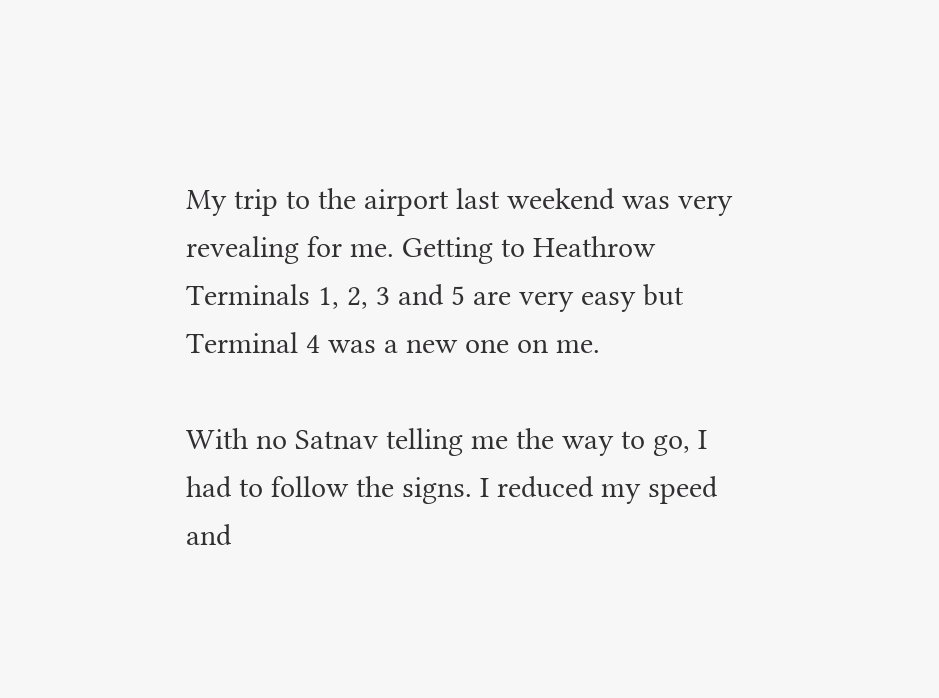My trip to the airport last weekend was very revealing for me. Getting to Heathrow Terminals 1, 2, 3 and 5 are very easy but Terminal 4 was a new one on me.

With no Satnav telling me the way to go, I had to follow the signs. I reduced my speed and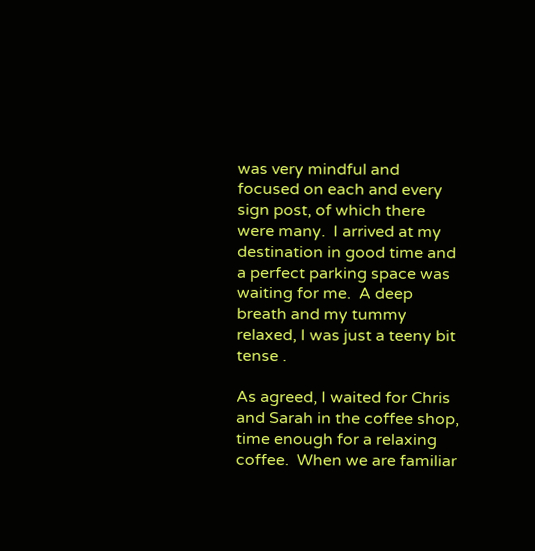was very mindful and focused on each and every sign post, of which there were many.  I arrived at my destination in good time and a perfect parking space was waiting for me.  A deep breath and my tummy relaxed, I was just a teeny bit tense .

As agreed, I waited for Chris and Sarah in the coffee shop, time enough for a relaxing coffee.  When we are familiar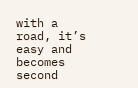with a road, it’s easy and becomes second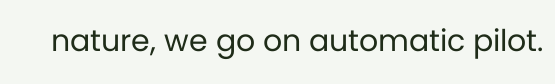nature, we go on automatic pilot.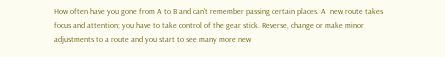How often have you gone from A to B and can’t remember passing certain places. A  new route takes focus and attention; you have to take control of the gear stick. Reverse, change or make minor adjustments to a route and you start to see many more new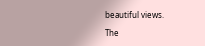beautiful views.

The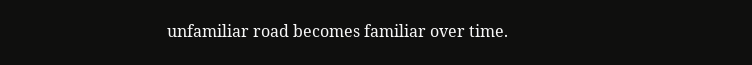unfamiliar road becomes familiar over time.